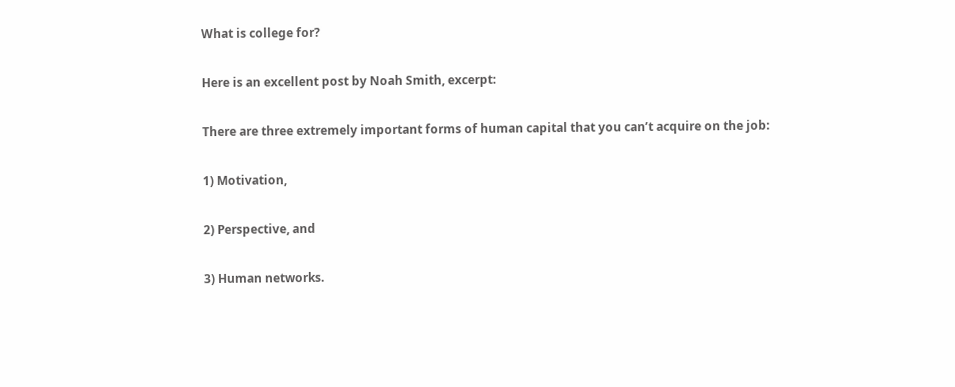What is college for?

Here is an excellent post by Noah Smith, excerpt:

There are three extremely important forms of human capital that you can’t acquire on the job:

1) Motivation,

2) Perspective, and

3) Human networks.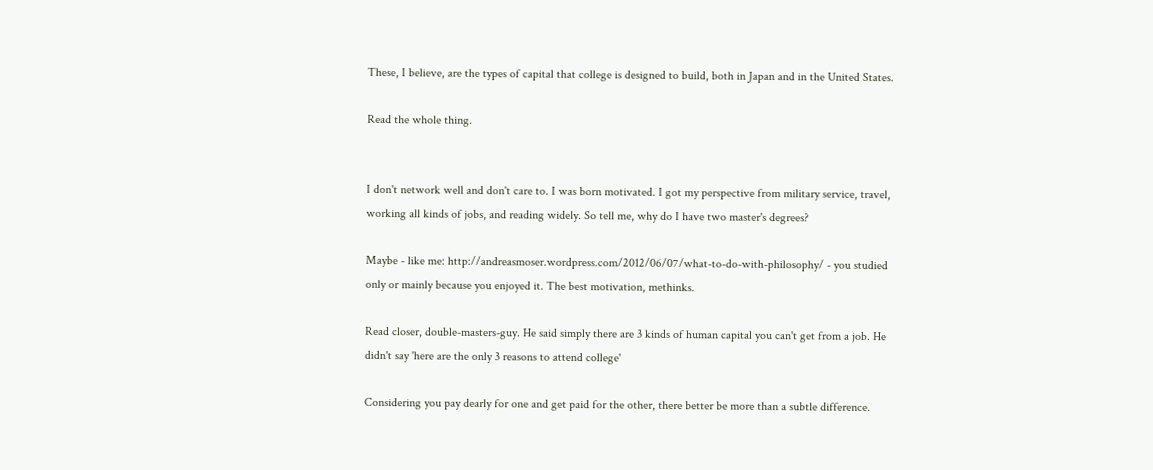These, I believe, are the types of capital that college is designed to build, both in Japan and in the United States.

Read the whole thing.


I don't network well and don't care to. I was born motivated. I got my perspective from military service, travel, working all kinds of jobs, and reading widely. So tell me, why do I have two master's degrees?

Maybe - like me: http://andreasmoser.wordpress.com/2012/06/07/what-to-do-with-philosophy/ - you studied only or mainly because you enjoyed it. The best motivation, methinks.

Read closer, double-masters-guy. He said simply there are 3 kinds of human capital you can't get from a job. He didn't say 'here are the only 3 reasons to attend college'

Considering you pay dearly for one and get paid for the other, there better be more than a subtle difference.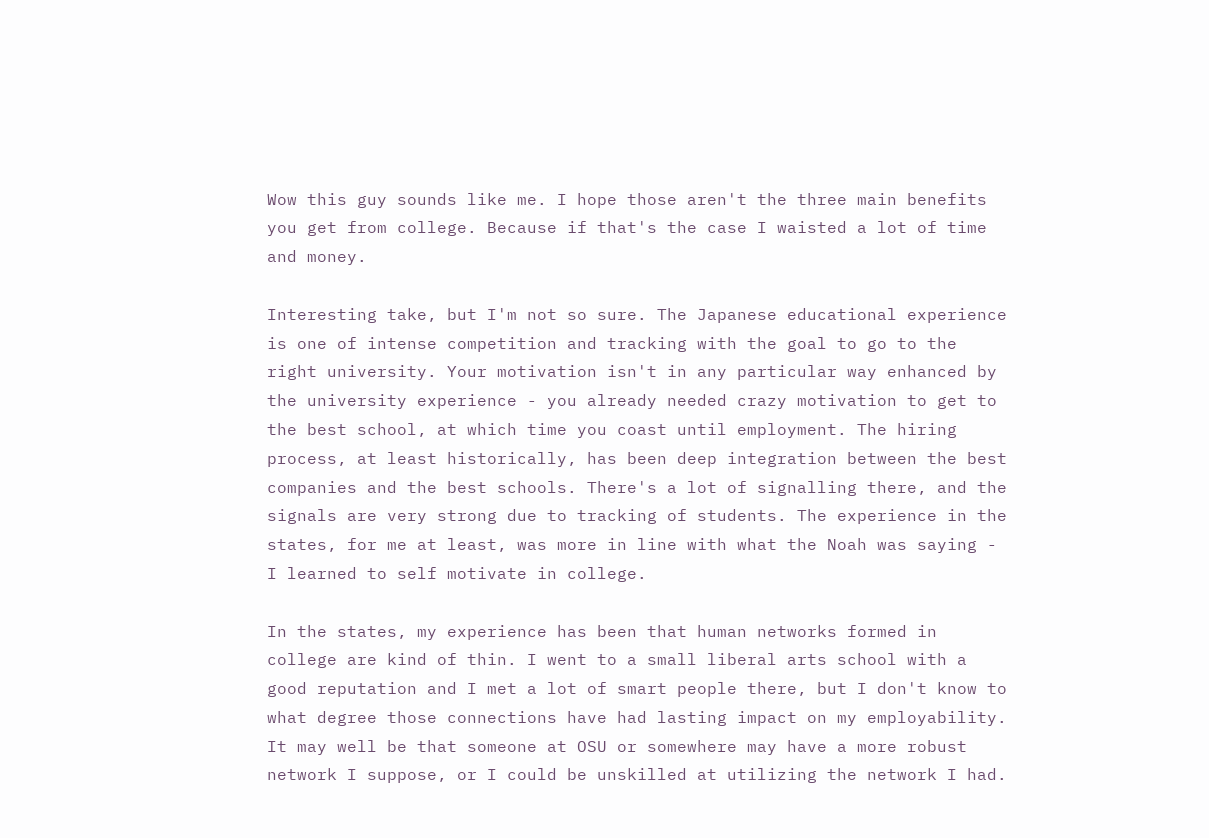Wow this guy sounds like me. I hope those aren't the three main benefits you get from college. Because if that's the case I waisted a lot of time and money.

Interesting take, but I'm not so sure. The Japanese educational experience is one of intense competition and tracking with the goal to go to the right university. Your motivation isn't in any particular way enhanced by the university experience - you already needed crazy motivation to get to the best school, at which time you coast until employment. The hiring process, at least historically, has been deep integration between the best companies and the best schools. There's a lot of signalling there, and the signals are very strong due to tracking of students. The experience in the states, for me at least, was more in line with what the Noah was saying - I learned to self motivate in college.

In the states, my experience has been that human networks formed in college are kind of thin. I went to a small liberal arts school with a good reputation and I met a lot of smart people there, but I don't know to what degree those connections have had lasting impact on my employability. It may well be that someone at OSU or somewhere may have a more robust network I suppose, or I could be unskilled at utilizing the network I had.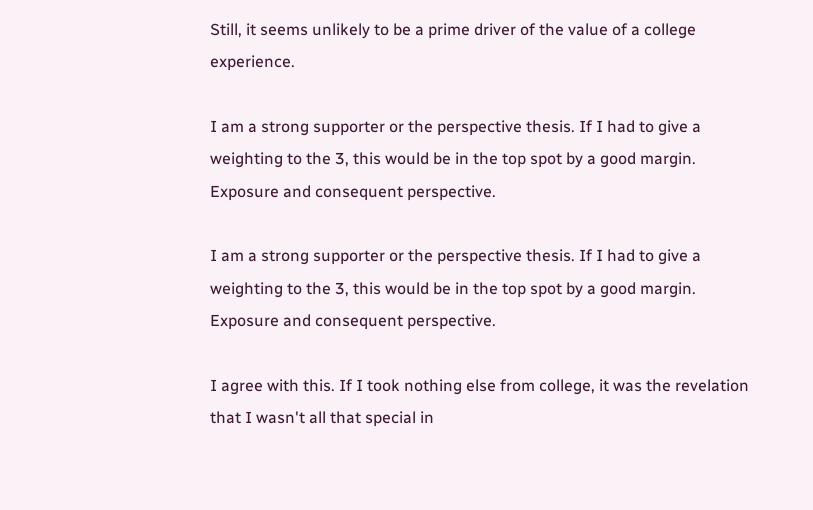Still, it seems unlikely to be a prime driver of the value of a college experience.

I am a strong supporter or the perspective thesis. If I had to give a weighting to the 3, this would be in the top spot by a good margin. Exposure and consequent perspective.

I am a strong supporter or the perspective thesis. If I had to give a weighting to the 3, this would be in the top spot by a good margin. Exposure and consequent perspective.

I agree with this. If I took nothing else from college, it was the revelation that I wasn't all that special in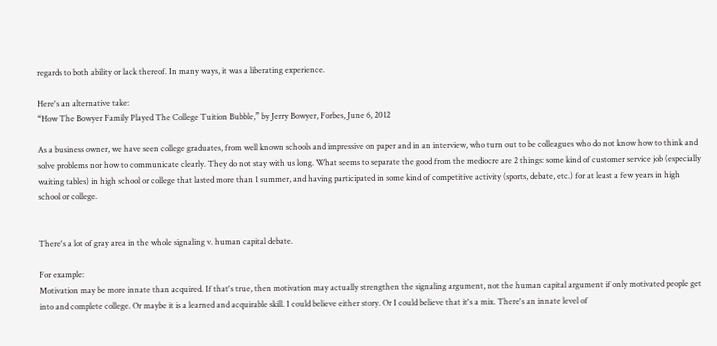regards to both ability or lack thereof. In many ways, it was a liberating experience.

Here's an alternative take:
“How The Bowyer Family Played The College Tuition Bubble,” by Jerry Bowyer, Forbes, June 6, 2012

As a business owner, we have seen college graduates, from well known schools and impressive on paper and in an interview, who turn out to be colleagues who do not know how to think and solve problems nor how to communicate clearly. They do not stay with us long. What seems to separate the good from the mediocre are 2 things: some kind of customer service job (especially waiting tables) in high school or college that lasted more than 1 summer, and having participated in some kind of competitive activity (sports, debate, etc.) for at least a few years in high school or college.


There's a lot of gray area in the whole signaling v. human capital debate.

For example:
Motivation may be more innate than acquired. If that's true, then motivation may actually strengthen the signaling argument, not the human capital argument if only motivated people get into and complete college. Or maybe it is a learned and acquirable skill. I could believe either story. Or I could believe that it's a mix. There's an innate level of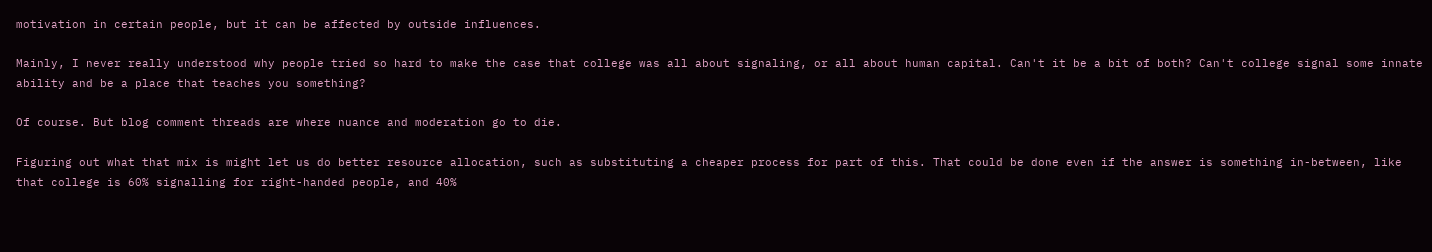motivation in certain people, but it can be affected by outside influences.

Mainly, I never really understood why people tried so hard to make the case that college was all about signaling, or all about human capital. Can't it be a bit of both? Can't college signal some innate ability and be a place that teaches you something?

Of course. But blog comment threads are where nuance and moderation go to die.

Figuring out what that mix is might let us do better resource allocation, such as substituting a cheaper process for part of this. That could be done even if the answer is something in-between, like that college is 60% signalling for right-handed people, and 40%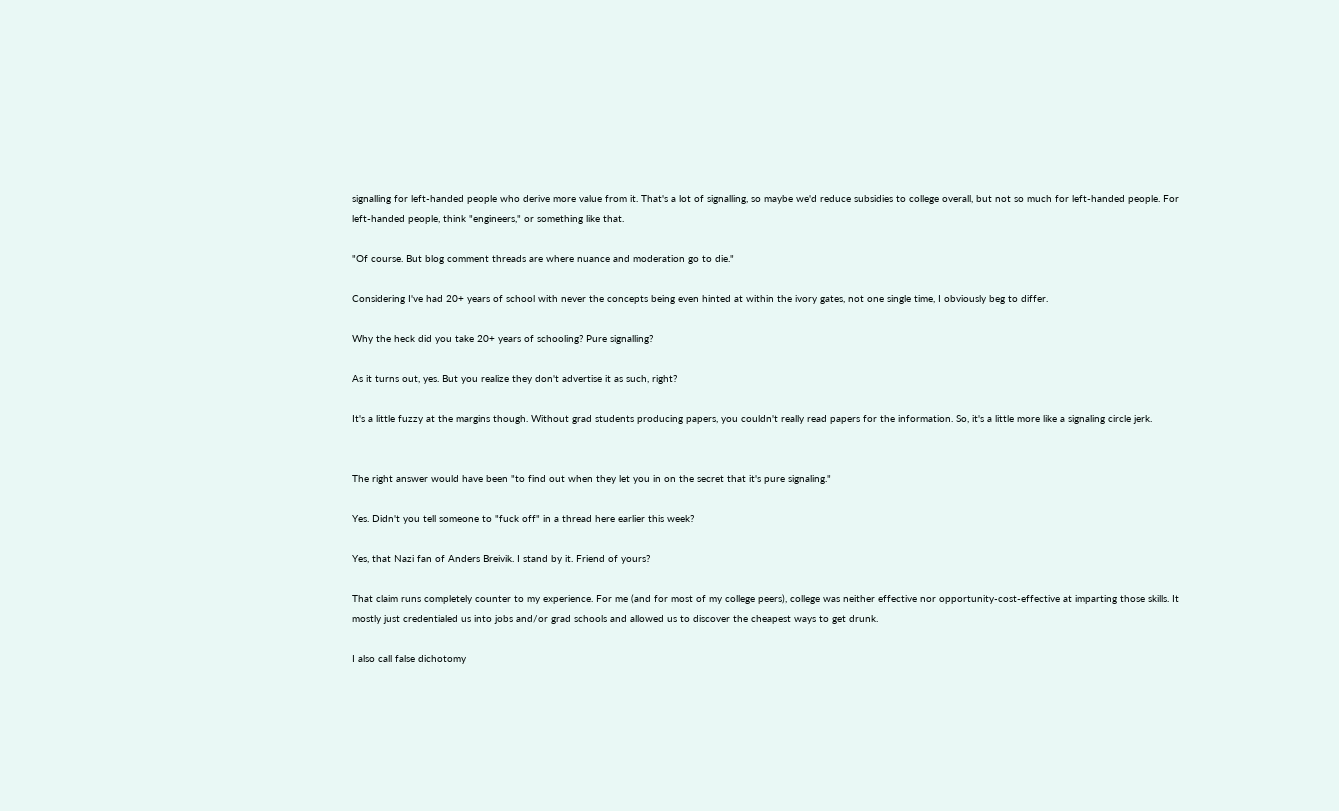signalling for left-handed people who derive more value from it. That's a lot of signalling, so maybe we'd reduce subsidies to college overall, but not so much for left-handed people. For left-handed people, think "engineers," or something like that.

"Of course. But blog comment threads are where nuance and moderation go to die."

Considering I've had 20+ years of school with never the concepts being even hinted at within the ivory gates, not one single time, I obviously beg to differ.

Why the heck did you take 20+ years of schooling? Pure signalling?

As it turns out, yes. But you realize they don't advertise it as such, right?

It's a little fuzzy at the margins though. Without grad students producing papers, you couldn't really read papers for the information. So, it's a little more like a signaling circle jerk.


The right answer would have been "to find out when they let you in on the secret that it's pure signaling."

Yes. Didn't you tell someone to "fuck off" in a thread here earlier this week?

Yes, that Nazi fan of Anders Breivik. I stand by it. Friend of yours?

That claim runs completely counter to my experience. For me (and for most of my college peers), college was neither effective nor opportunity-cost-effective at imparting those skills. It mostly just credentialed us into jobs and/or grad schools and allowed us to discover the cheapest ways to get drunk.

I also call false dichotomy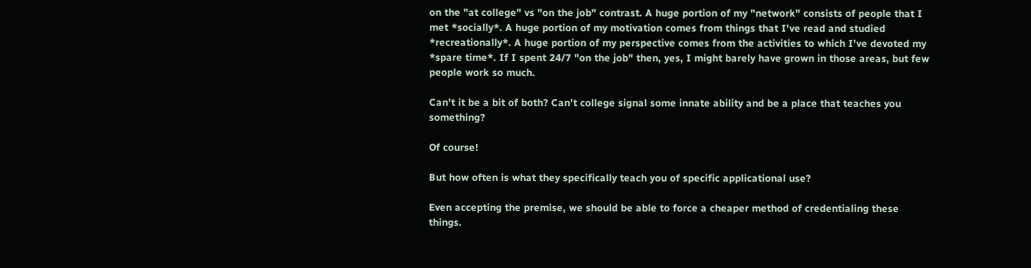on the "at college" vs "on the job" contrast. A huge portion of my "network" consists of people that I met *socially*. A huge portion of my motivation comes from things that I've read and studied *recreationally*. A huge portion of my perspective comes from the activities to which I've devoted my *spare time*. If I spent 24/7 "on the job" then, yes, I might barely have grown in those areas, but few people work so much.

Can’t it be a bit of both? Can’t college signal some innate ability and be a place that teaches you something?

Of course!

But how often is what they specifically teach you of specific applicational use?

Even accepting the premise, we should be able to force a cheaper method of credentialing these things.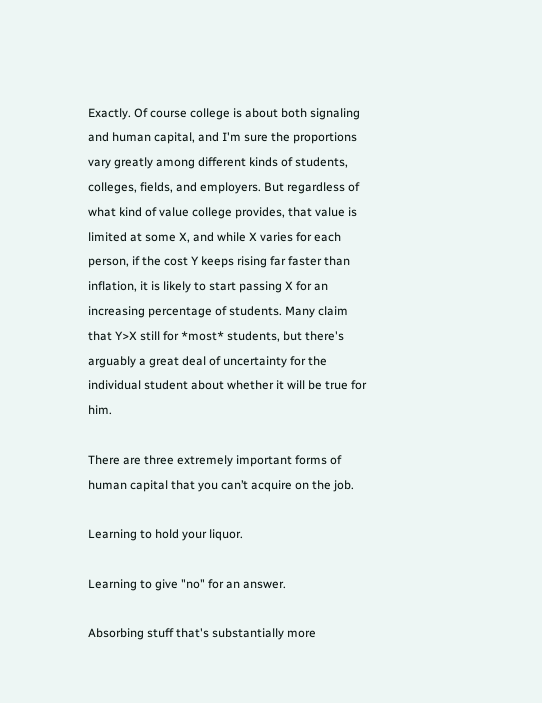Exactly. Of course college is about both signaling and human capital, and I'm sure the proportions vary greatly among different kinds of students, colleges, fields, and employers. But regardless of what kind of value college provides, that value is limited at some X, and while X varies for each person, if the cost Y keeps rising far faster than inflation, it is likely to start passing X for an increasing percentage of students. Many claim that Y>X still for *most* students, but there's arguably a great deal of uncertainty for the individual student about whether it will be true for him.

There are three extremely important forms of human capital that you can’t acquire on the job.

Learning to hold your liquor.

Learning to give "no" for an answer.

Absorbing stuff that's substantially more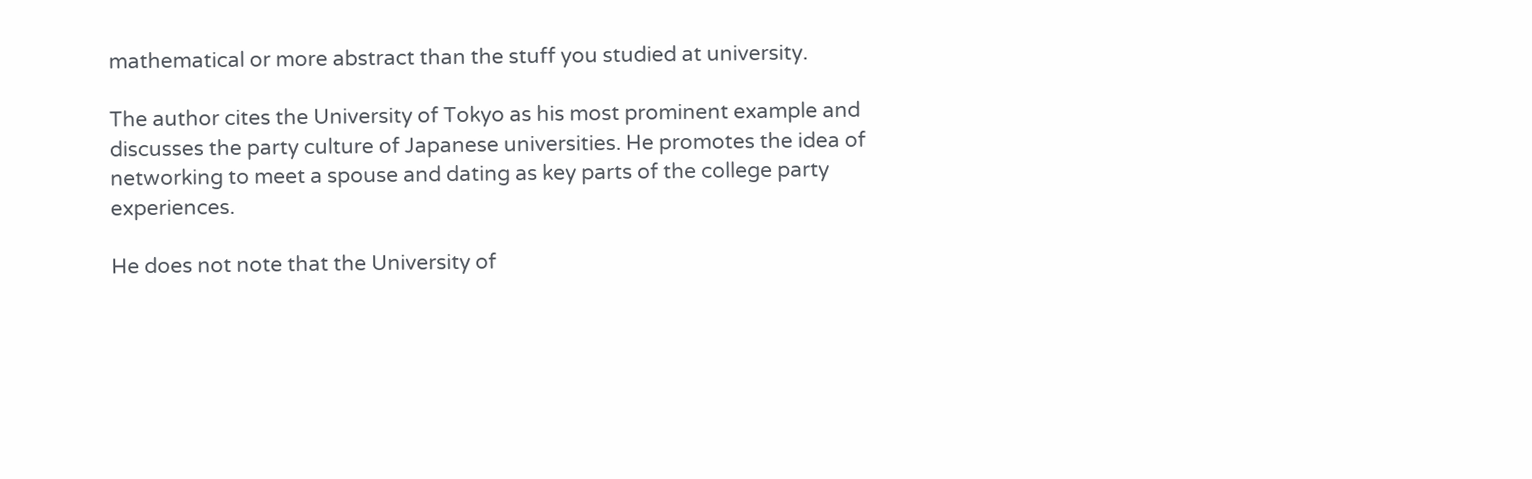mathematical or more abstract than the stuff you studied at university.

The author cites the University of Tokyo as his most prominent example and discusses the party culture of Japanese universities. He promotes the idea of networking to meet a spouse and dating as key parts of the college party experiences.

He does not note that the University of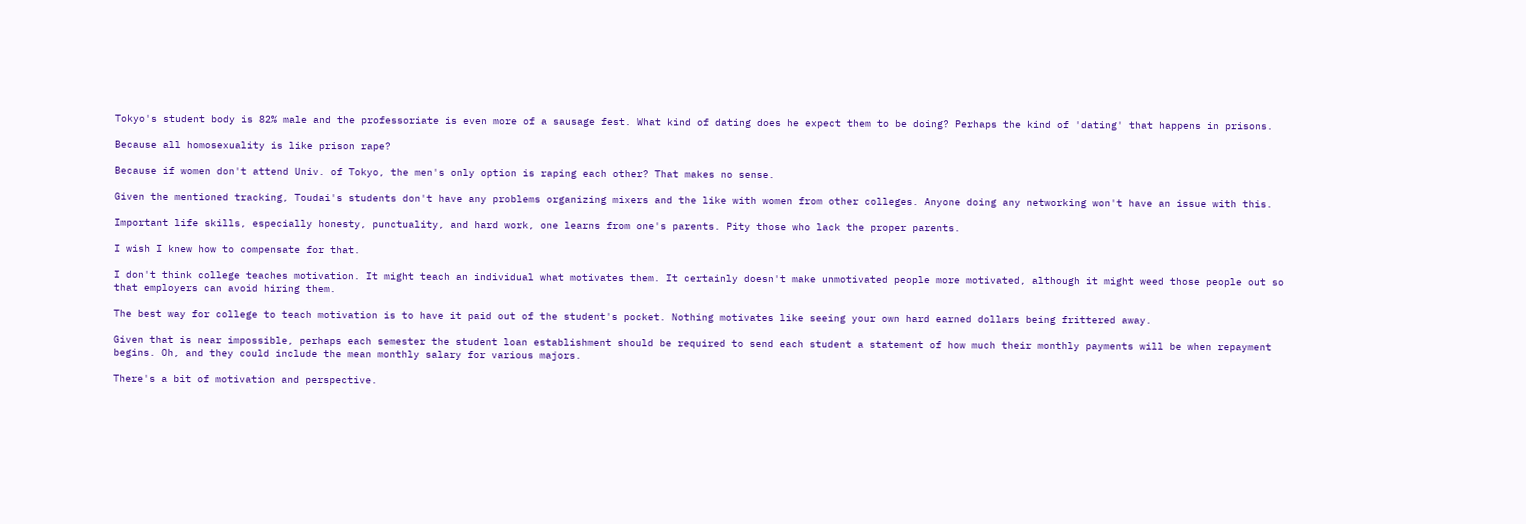Tokyo's student body is 82% male and the professoriate is even more of a sausage fest. What kind of dating does he expect them to be doing? Perhaps the kind of 'dating' that happens in prisons.

Because all homosexuality is like prison rape?

Because if women don't attend Univ. of Tokyo, the men's only option is raping each other? That makes no sense.

Given the mentioned tracking, Toudai's students don't have any problems organizing mixers and the like with women from other colleges. Anyone doing any networking won't have an issue with this.

Important life skills, especially honesty, punctuality, and hard work, one learns from one's parents. Pity those who lack the proper parents.

I wish I knew how to compensate for that.

I don't think college teaches motivation. It might teach an individual what motivates them. It certainly doesn't make unmotivated people more motivated, although it might weed those people out so that employers can avoid hiring them.

The best way for college to teach motivation is to have it paid out of the student's pocket. Nothing motivates like seeing your own hard earned dollars being frittered away.

Given that is near impossible, perhaps each semester the student loan establishment should be required to send each student a statement of how much their monthly payments will be when repayment begins. Oh, and they could include the mean monthly salary for various majors.

There's a bit of motivation and perspective.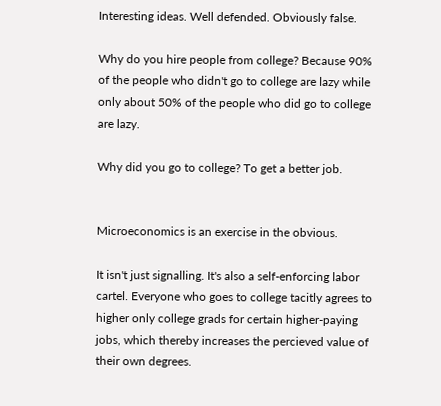Interesting ideas. Well defended. Obviously false.

Why do you hire people from college? Because 90% of the people who didn't go to college are lazy while only about 50% of the people who did go to college are lazy.

Why did you go to college? To get a better job.


Microeconomics is an exercise in the obvious.

It isn't just signalling. It's also a self-enforcing labor cartel. Everyone who goes to college tacitly agrees to higher only college grads for certain higher-paying jobs, which thereby increases the percieved value of their own degrees.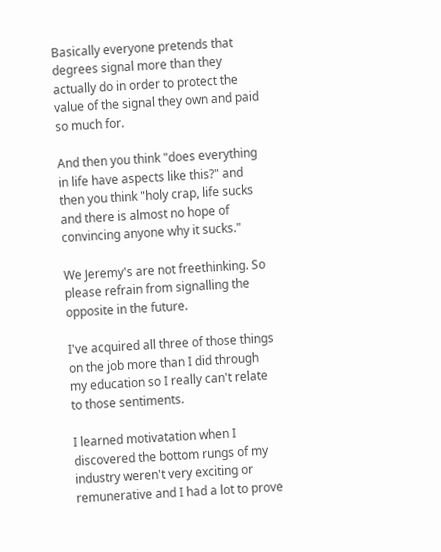Basically everyone pretends that degrees signal more than they actually do in order to protect the value of the signal they own and paid so much for.

And then you think "does everything in life have aspects like this?" and then you think "holy crap, life sucks and there is almost no hope of convincing anyone why it sucks."

We Jeremy's are not freethinking. So please refrain from signalling the opposite in the future.

I've acquired all three of those things on the job more than I did through my education so I really can't relate to those sentiments.

I learned motivatation when I discovered the bottom rungs of my industry weren't very exciting or remunerative and I had a lot to prove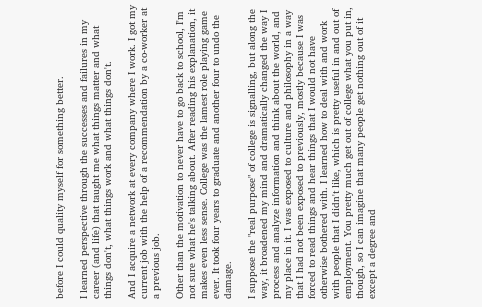before I could quality myself for something better.

I learned perspective through the successes and failures in my career (and life) that taught me what things matter and what things don't, what things work and what things don't.

And I acquire a network at every company where I work. I got my current job with the help of a recommendation by a co-worker at a previous job.

Other than the motivation to never have to go back to school, I'm not sure what he's talking about. After reading his explanation, it makes even less sense. College was the lamest role playing game ever. It took four years to graduate and another four to undo the damage.

I suppose the "real purpose" of college is signalling, but along the way, it broadened my mind and dramatically changed the way I process and analyze information and think about the world, and my place in it. I was exposed to culture and philosophy in a way that I had not been exposed to previously, mostly because I was forced to read things and hear things that I would not have otherwise bothered with. I learned how to deal with and work with people that I didn't like, which is pretty useful in and out of employment. You pretty much get out of college what you put in, though, so I can imagine that many people get nothing out of it except a degree and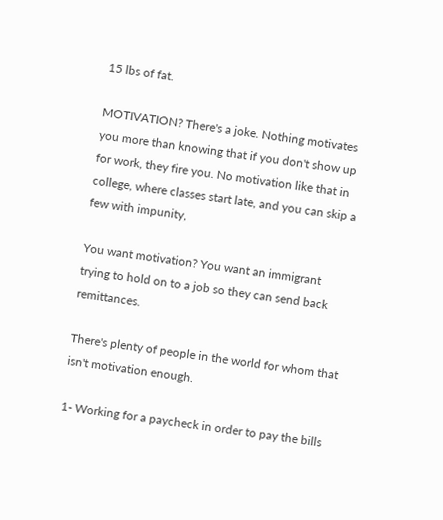15 lbs of fat.

MOTIVATION? There's a joke. Nothing motivates you more than knowing that if you don't show up for work, they fire you. No motivation like that in college, where classes start late, and you can skip a few with impunity,

You want motivation? You want an immigrant trying to hold on to a job so they can send back remittances.

There's plenty of people in the world for whom that isn't motivation enough.

1- Working for a paycheck in order to pay the bills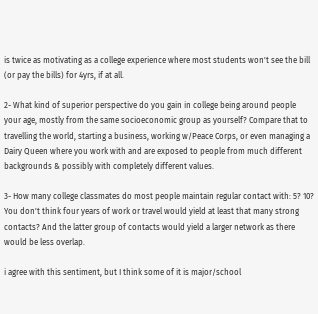is twice as motivating as a college experience where most students won't see the bill (or pay the bills) for 4yrs, if at all.

2- What kind of superior perspective do you gain in college being around people your age, mostly from the same socioeconomic group as yourself? Compare that to travelling the world, starting a business, working w/Peace Corps, or even managing a Dairy Queen where you work with and are exposed to people from much different backgrounds & possibly with completely different values.

3- How many college classmates do most people maintain regular contact with: 5? 10? You don't think four years of work or travel would yield at least that many strong contacts? And the latter group of contacts would yield a larger network as there would be less overlap.

i agree with this sentiment, but I think some of it is major/school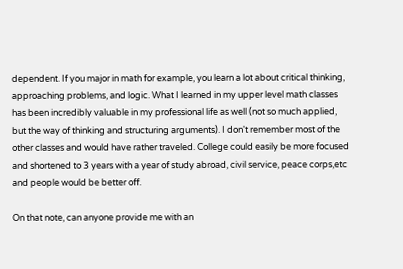dependent. If you major in math for example, you learn a lot about critical thinking, approaching problems, and logic. What I learned in my upper level math classes has been incredibly valuable in my professional life as well (not so much applied, but the way of thinking and structuring arguments). I don't remember most of the other classes and would have rather traveled. College could easily be more focused and shortened to 3 years with a year of study abroad, civil service, peace corps,etc and people would be better off.

On that note, can anyone provide me with an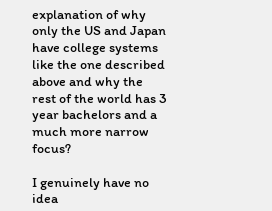explanation of why only the US and Japan have college systems like the one described above and why the rest of the world has 3 year bachelors and a much more narrow focus?

I genuinely have no idea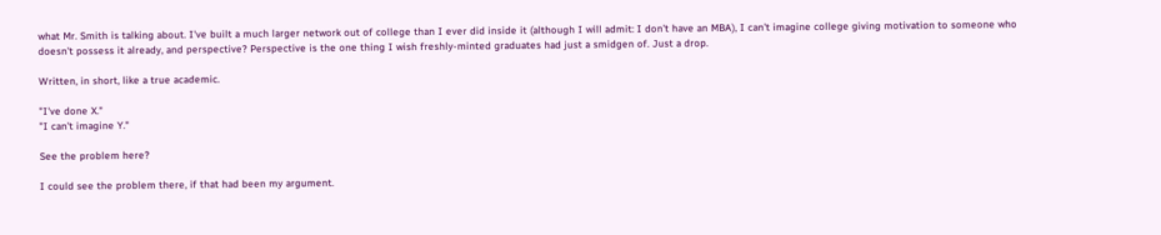what Mr. Smith is talking about. I've built a much larger network out of college than I ever did inside it (although I will admit: I don't have an MBA), I can't imagine college giving motivation to someone who doesn't possess it already, and perspective? Perspective is the one thing I wish freshly-minted graduates had just a smidgen of. Just a drop.

Written, in short, like a true academic.

"I've done X."
"I can't imagine Y."

See the problem here?

I could see the problem there, if that had been my argument.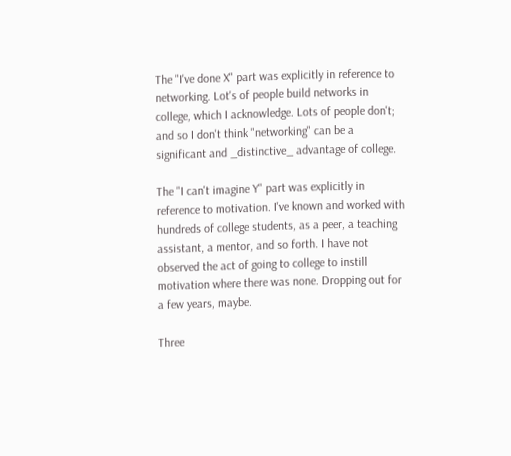The "I've done X" part was explicitly in reference to networking. Lot's of people build networks in college, which I acknowledge. Lots of people don't; and so I don't think "networking" can be a significant and _distinctive_ advantage of college.

The "I can't imagine Y" part was explicitly in reference to motivation. I've known and worked with hundreds of college students, as a peer, a teaching assistant, a mentor, and so forth. I have not observed the act of going to college to instill motivation where there was none. Dropping out for a few years, maybe.

Three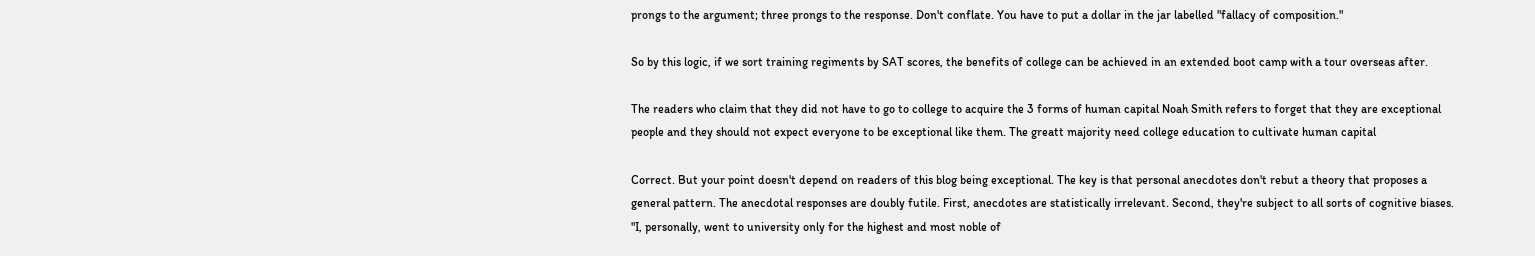prongs to the argument; three prongs to the response. Don't conflate. You have to put a dollar in the jar labelled "fallacy of composition."

So by this logic, if we sort training regiments by SAT scores, the benefits of college can be achieved in an extended boot camp with a tour overseas after.

The readers who claim that they did not have to go to college to acquire the 3 forms of human capital Noah Smith refers to forget that they are exceptional people and they should not expect everyone to be exceptional like them. The greatt majority need college education to cultivate human capital

Correct. But your point doesn't depend on readers of this blog being exceptional. The key is that personal anecdotes don't rebut a theory that proposes a general pattern. The anecdotal responses are doubly futile. First, anecdotes are statistically irrelevant. Second, they're subject to all sorts of cognitive biases. "I, personally, went to university only for the highest and most noble of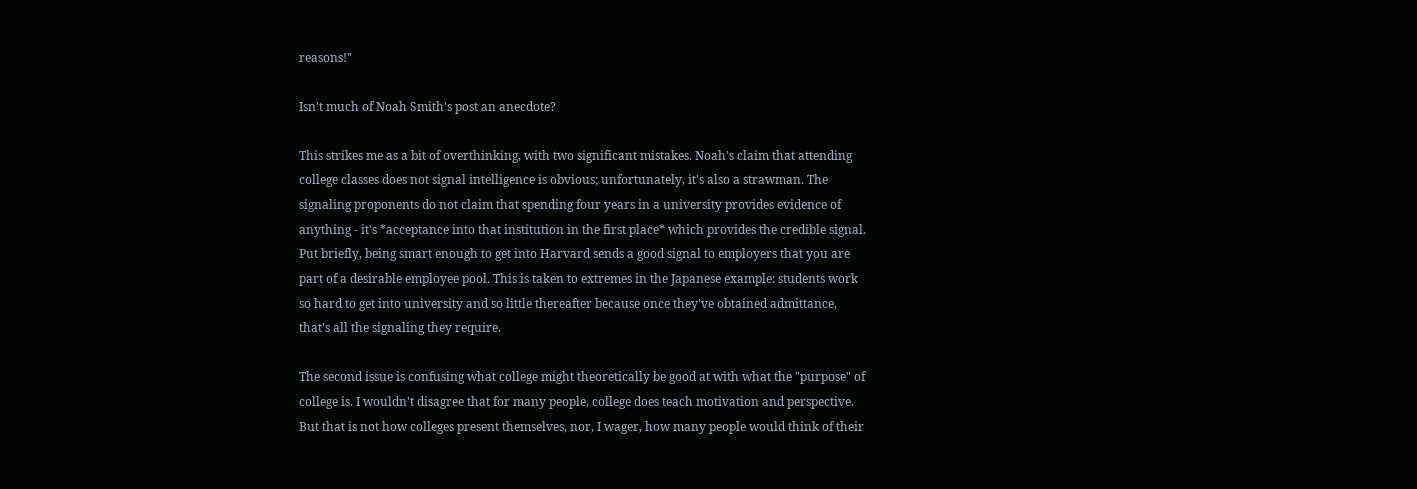reasons!"

Isn't much of Noah Smith's post an anecdote?

This strikes me as a bit of overthinking, with two significant mistakes. Noah's claim that attending college classes does not signal intelligence is obvious; unfortunately, it's also a strawman. The signaling proponents do not claim that spending four years in a university provides evidence of anything - it's *acceptance into that institution in the first place* which provides the credible signal. Put briefly, being smart enough to get into Harvard sends a good signal to employers that you are part of a desirable employee pool. This is taken to extremes in the Japanese example: students work so hard to get into university and so little thereafter because once they've obtained admittance, that's all the signaling they require.

The second issue is confusing what college might theoretically be good at with what the "purpose" of college is. I wouldn't disagree that for many people, college does teach motivation and perspective. But that is not how colleges present themselves, nor, I wager, how many people would think of their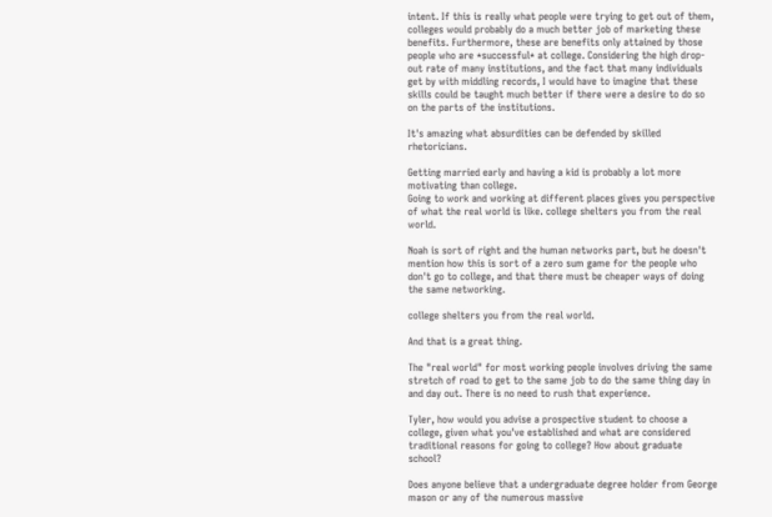intent. If this is really what people were trying to get out of them, colleges would probably do a much better job of marketing these benefits. Furthermore, these are benefits only attained by those people who are *successful* at college. Considering the high drop-out rate of many institutions, and the fact that many individuals get by with middling records, I would have to imagine that these skills could be taught much better if there were a desire to do so on the parts of the institutions.

It's amazing what absurdities can be defended by skilled rhetoricians.

Getting married early and having a kid is probably a lot more motivating than college.
Going to work and working at different places gives you perspective of what the real world is like. college shelters you from the real world.

Noah is sort of right and the human networks part, but he doesn't mention how this is sort of a zero sum game for the people who don't go to college, and that there must be cheaper ways of doing the same networking.

college shelters you from the real world.

And that is a great thing.

The "real world" for most working people involves driving the same stretch of road to get to the same job to do the same thing day in and day out. There is no need to rush that experience.

Tyler, how would you advise a prospective student to choose a college, given what you've established and what are considered traditional reasons for going to college? How about graduate school?

Does anyone believe that a undergraduate degree holder from George mason or any of the numerous massive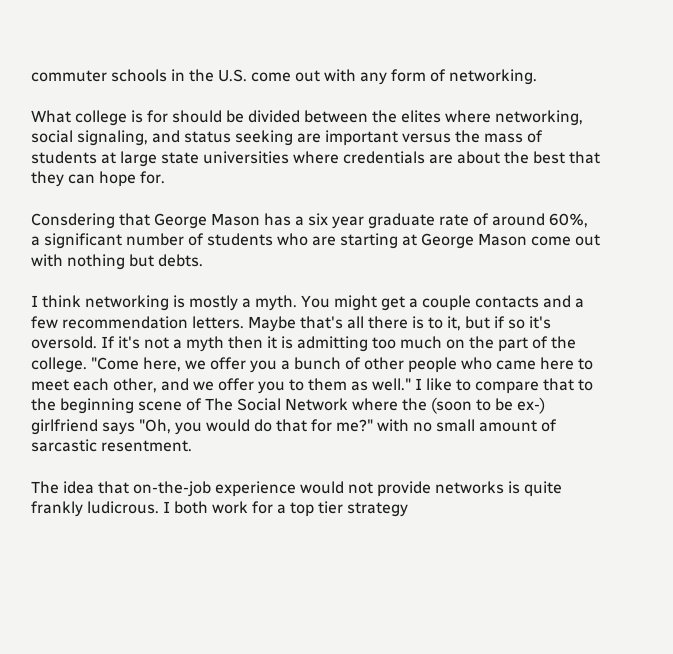commuter schools in the U.S. come out with any form of networking.

What college is for should be divided between the elites where networking, social signaling, and status seeking are important versus the mass of students at large state universities where credentials are about the best that they can hope for.

Consdering that George Mason has a six year graduate rate of around 60%, a significant number of students who are starting at George Mason come out with nothing but debts.

I think networking is mostly a myth. You might get a couple contacts and a few recommendation letters. Maybe that's all there is to it, but if so it's oversold. If it's not a myth then it is admitting too much on the part of the college. "Come here, we offer you a bunch of other people who came here to meet each other, and we offer you to them as well." I like to compare that to the beginning scene of The Social Network where the (soon to be ex-) girlfriend says "Oh, you would do that for me?" with no small amount of sarcastic resentment.

The idea that on-the-job experience would not provide networks is quite frankly ludicrous. I both work for a top tier strategy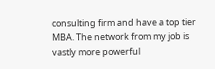consulting firm and have a top tier MBA. The network from my job is vastly more powerful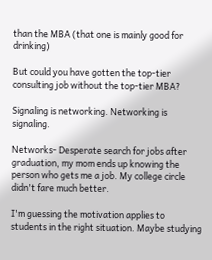than the MBA (that one is mainly good for drinking)

But could you have gotten the top-tier consulting job without the top-tier MBA?

Signaling is networking. Networking is signaling.

Networks- Desperate search for jobs after graduation, my mom ends up knowing the person who gets me a job. My college circle didn't fare much better.

I'm guessing the motivation applies to students in the right situation. Maybe studying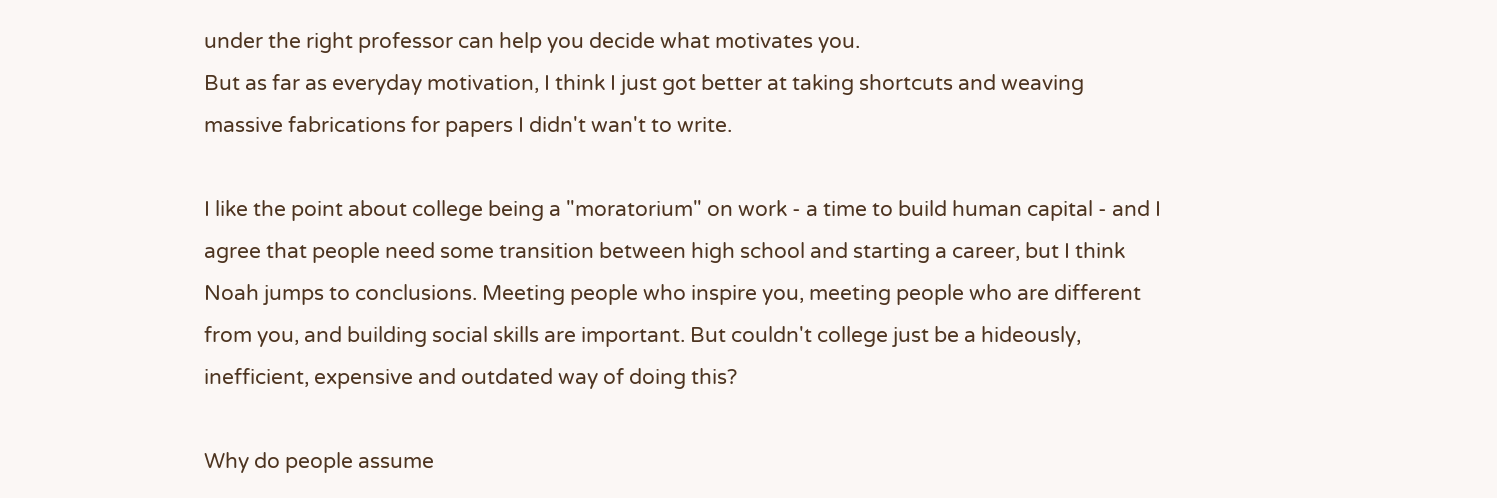under the right professor can help you decide what motivates you.
But as far as everyday motivation, I think I just got better at taking shortcuts and weaving massive fabrications for papers I didn't wan't to write.

I like the point about college being a "moratorium" on work - a time to build human capital - and I agree that people need some transition between high school and starting a career, but I think Noah jumps to conclusions. Meeting people who inspire you, meeting people who are different from you, and building social skills are important. But couldn't college just be a hideously, inefficient, expensive and outdated way of doing this?

Why do people assume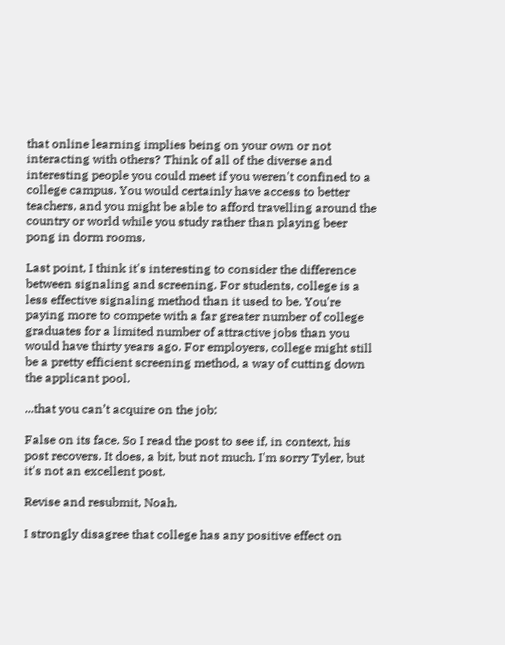that online learning implies being on your own or not interacting with others? Think of all of the diverse and interesting people you could meet if you weren't confined to a college campus. You would certainly have access to better teachers, and you might be able to afford travelling around the country or world while you study rather than playing beer pong in dorm rooms.

Last point, I think it's interesting to consider the difference between signaling and screening. For students, college is a less effective signaling method than it used to be. You're paying more to compete with a far greater number of college graduates for a limited number of attractive jobs than you would have thirty years ago. For employers, college might still be a pretty efficient screening method, a way of cutting down the applicant pool.

...that you can’t acquire on the job:

False on its face. So I read the post to see if, in context, his post recovers. It does, a bit, but not much. I'm sorry Tyler, but it's not an excellent post.

Revise and resubmit, Noah.

I strongly disagree that college has any positive effect on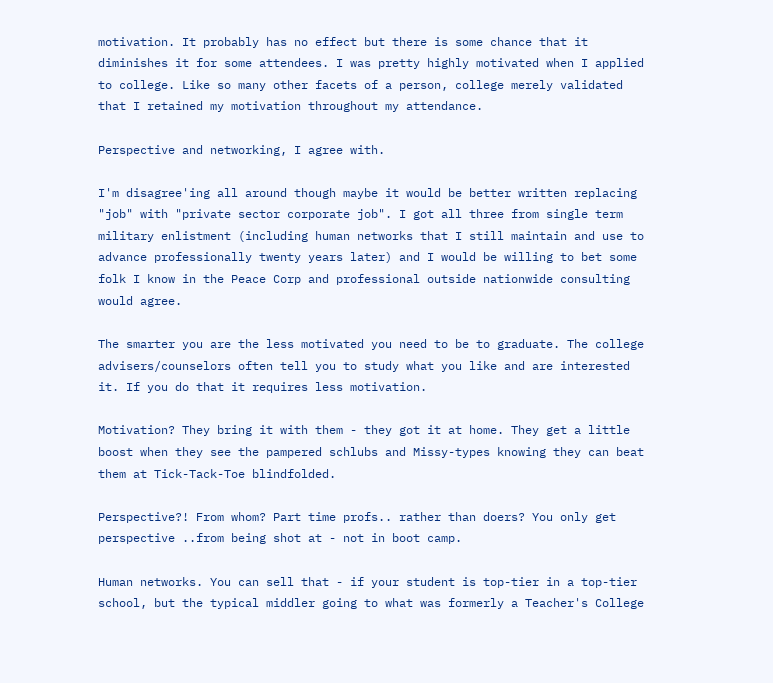motivation. It probably has no effect but there is some chance that it diminishes it for some attendees. I was pretty highly motivated when I applied to college. Like so many other facets of a person, college merely validated that I retained my motivation throughout my attendance.

Perspective and networking, I agree with.

I'm disagree'ing all around though maybe it would be better written replacing "job" with "private sector corporate job". I got all three from single term military enlistment (including human networks that I still maintain and use to advance professionally twenty years later) and I would be willing to bet some folk I know in the Peace Corp and professional outside nationwide consulting would agree.

The smarter you are the less motivated you need to be to graduate. The college advisers/counselors often tell you to study what you like and are interested it. If you do that it requires less motivation.

Motivation? They bring it with them - they got it at home. They get a little boost when they see the pampered schlubs and Missy-types knowing they can beat them at Tick-Tack-Toe blindfolded.

Perspective?! From whom? Part time profs.. rather than doers? You only get perspective ..from being shot at - not in boot camp.

Human networks. You can sell that - if your student is top-tier in a top-tier school, but the typical middler going to what was formerly a Teacher's College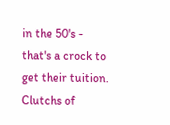in the 50's - that's a crock to get their tuition. Clutchs of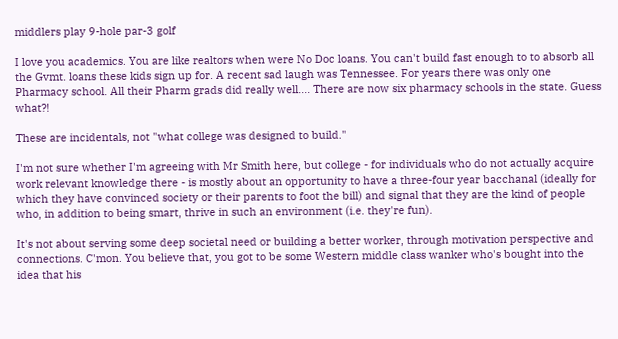middlers play 9-hole par-3 golf

I love you academics. You are like realtors when were No Doc loans. You can't build fast enough to to absorb all the Gvmt. loans these kids sign up for. A recent sad laugh was Tennessee. For years there was only one Pharmacy school. All their Pharm grads did really well.... There are now six pharmacy schools in the state. Guess what?!

These are incidentals, not "what college was designed to build."

I'm not sure whether I'm agreeing with Mr Smith here, but college - for individuals who do not actually acquire work relevant knowledge there - is mostly about an opportunity to have a three-four year bacchanal (ideally for which they have convinced society or their parents to foot the bill) and signal that they are the kind of people who, in addition to being smart, thrive in such an environment (i.e. they're fun).

It's not about serving some deep societal need or building a better worker, through motivation perspective and connections. C'mon. You believe that, you got to be some Western middle class wanker who's bought into the idea that his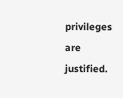privileges are justified.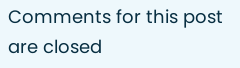Comments for this post are closed